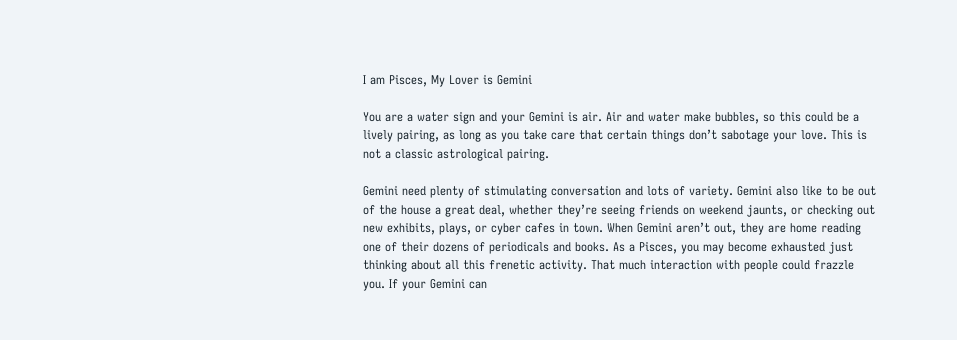I am Pisces, My Lover is Gemini

You are a water sign and your Gemini is air. Air and water make bubbles, so this could be a lively pairing, as long as you take care that certain things don’t sabotage your love. This is not a classic astrological pairing.

Gemini need plenty of stimulating conversation and lots of variety. Gemini also like to be out of the house a great deal, whether they’re seeing friends on weekend jaunts, or checking out new exhibits, plays, or cyber cafes in town. When Gemini aren’t out, they are home reading one of their dozens of periodicals and books. As a Pisces, you may become exhausted just thinking about all this frenetic activity. That much interaction with people could frazzle you. If your Gemini can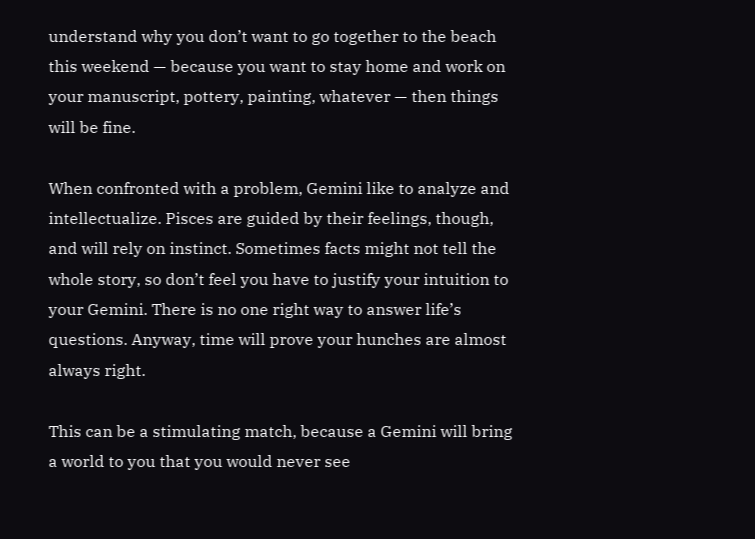understand why you don’t want to go together to the beach this weekend — because you want to stay home and work on your manuscript, pottery, painting, whatever — then things will be fine.

When confronted with a problem, Gemini like to analyze and intellectualize. Pisces are guided by their feelings, though, and will rely on instinct. Sometimes facts might not tell the whole story, so don’t feel you have to justify your intuition to your Gemini. There is no one right way to answer life’s questions. Anyway, time will prove your hunches are almost always right.

This can be a stimulating match, because a Gemini will bring a world to you that you would never see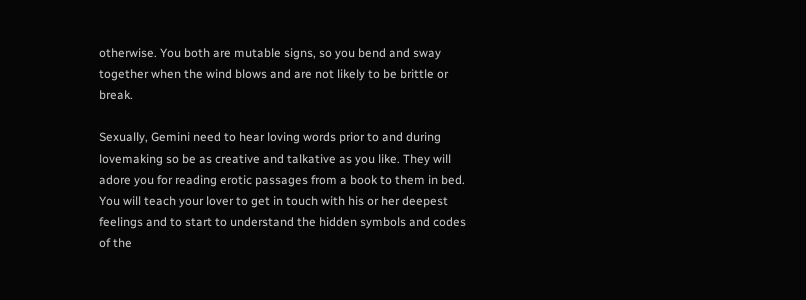otherwise. You both are mutable signs, so you bend and sway together when the wind blows and are not likely to be brittle or break.

Sexually, Gemini need to hear loving words prior to and during lovemaking so be as creative and talkative as you like. They will adore you for reading erotic passages from a book to them in bed. You will teach your lover to get in touch with his or her deepest feelings and to start to understand the hidden symbols and codes of the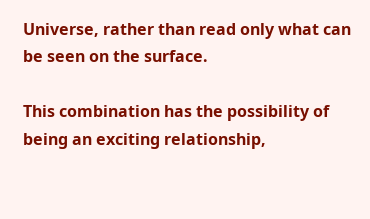Universe, rather than read only what can be seen on the surface.

This combination has the possibility of being an exciting relationship,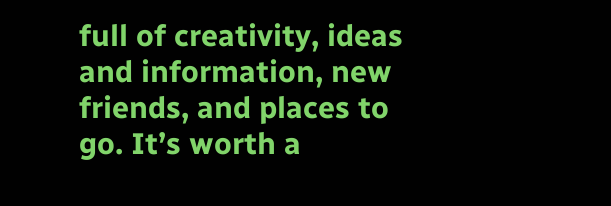full of creativity, ideas and information, new friends, and places to go. It’s worth a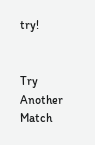try!


Try Another Match